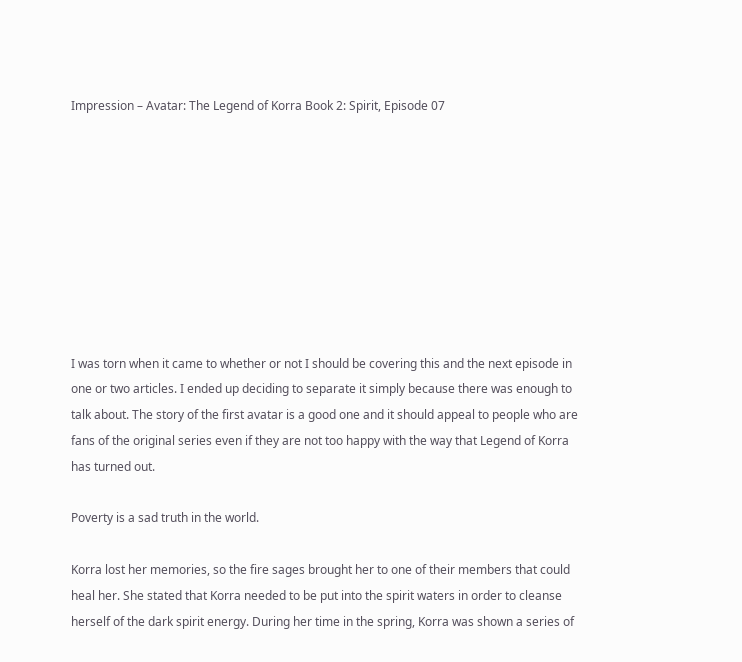Impression – Avatar: The Legend of Korra Book 2: Spirit, Episode 07









I was torn when it came to whether or not I should be covering this and the next episode in one or two articles. I ended up deciding to separate it simply because there was enough to talk about. The story of the first avatar is a good one and it should appeal to people who are fans of the original series even if they are not too happy with the way that Legend of Korra has turned out.

Poverty is a sad truth in the world.

Korra lost her memories, so the fire sages brought her to one of their members that could heal her. She stated that Korra needed to be put into the spirit waters in order to cleanse herself of the dark spirit energy. During her time in the spring, Korra was shown a series of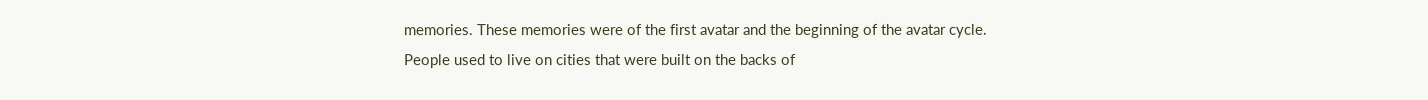memories. These memories were of the first avatar and the beginning of the avatar cycle. People used to live on cities that were built on the backs of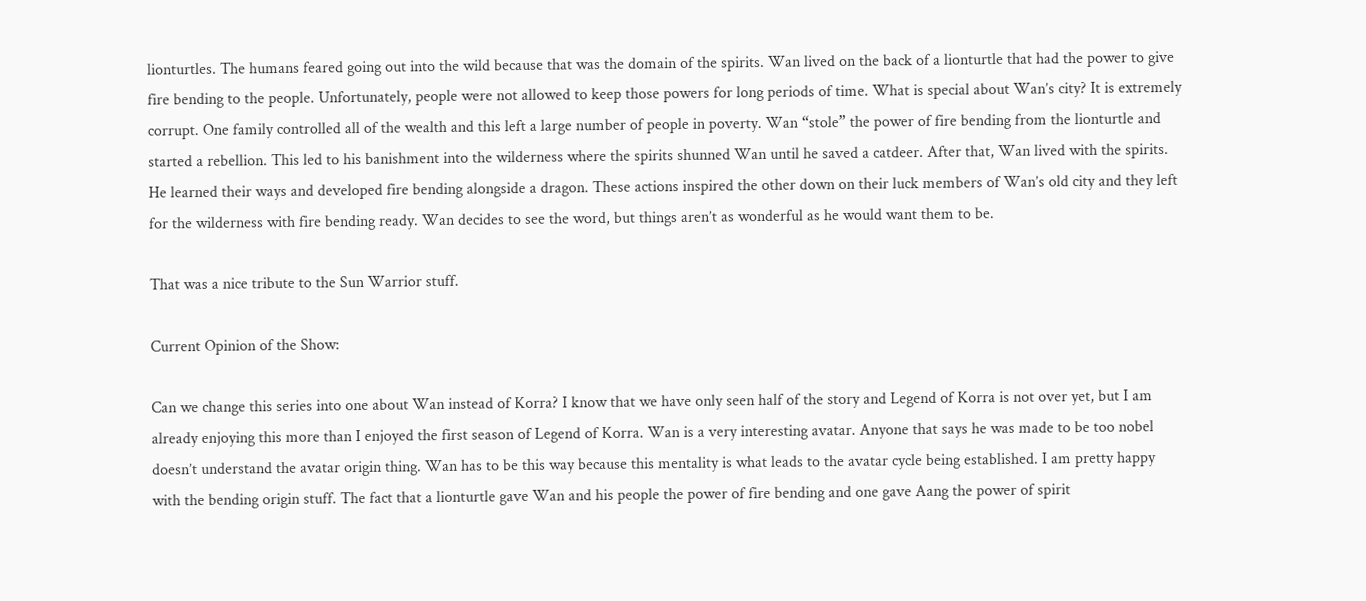lionturtles. The humans feared going out into the wild because that was the domain of the spirits. Wan lived on the back of a lionturtle that had the power to give fire bending to the people. Unfortunately, people were not allowed to keep those powers for long periods of time. What is special about Wan’s city? It is extremely corrupt. One family controlled all of the wealth and this left a large number of people in poverty. Wan “stole” the power of fire bending from the lionturtle and started a rebellion. This led to his banishment into the wilderness where the spirits shunned Wan until he saved a catdeer. After that, Wan lived with the spirits. He learned their ways and developed fire bending alongside a dragon. These actions inspired the other down on their luck members of Wan’s old city and they left for the wilderness with fire bending ready. Wan decides to see the word, but things aren’t as wonderful as he would want them to be.

That was a nice tribute to the Sun Warrior stuff.

Current Opinion of the Show:

Can we change this series into one about Wan instead of Korra? I know that we have only seen half of the story and Legend of Korra is not over yet, but I am already enjoying this more than I enjoyed the first season of Legend of Korra. Wan is a very interesting avatar. Anyone that says he was made to be too nobel doesn’t understand the avatar origin thing. Wan has to be this way because this mentality is what leads to the avatar cycle being established. I am pretty happy with the bending origin stuff. The fact that a lionturtle gave Wan and his people the power of fire bending and one gave Aang the power of spirit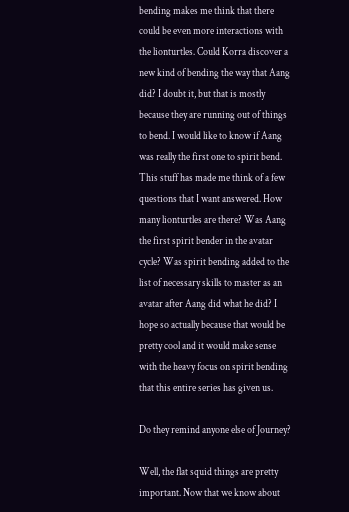bending makes me think that there could be even more interactions with the lionturtles. Could Korra discover a new kind of bending the way that Aang did? I doubt it, but that is mostly because they are running out of things to bend. I would like to know if Aang was really the first one to spirit bend. This stuff has made me think of a few questions that I want answered. How many lionturtles are there? Was Aang the first spirit bender in the avatar cycle? Was spirit bending added to the list of necessary skills to master as an avatar after Aang did what he did? I hope so actually because that would be pretty cool and it would make sense with the heavy focus on spirit bending that this entire series has given us.

Do they remind anyone else of Journey?

Well, the flat squid things are pretty important. Now that we know about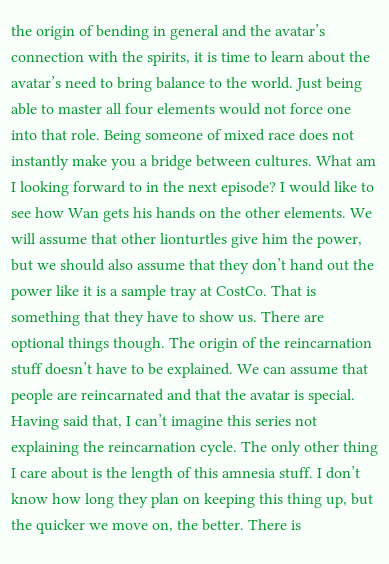the origin of bending in general and the avatar’s connection with the spirits, it is time to learn about the avatar’s need to bring balance to the world. Just being able to master all four elements would not force one into that role. Being someone of mixed race does not instantly make you a bridge between cultures. What am I looking forward to in the next episode? I would like to see how Wan gets his hands on the other elements. We will assume that other lionturtles give him the power, but we should also assume that they don’t hand out the power like it is a sample tray at CostCo. That is something that they have to show us. There are optional things though. The origin of the reincarnation stuff doesn’t have to be explained. We can assume that people are reincarnated and that the avatar is special. Having said that, I can’t imagine this series not explaining the reincarnation cycle. The only other thing I care about is the length of this amnesia stuff. I don’t know how long they plan on keeping this thing up, but the quicker we move on, the better. There is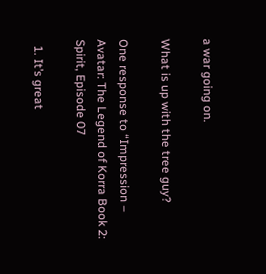a war going on.

What is up with the tree guy?

One response to “Impression – Avatar: The Legend of Korra Book 2: Spirit, Episode 07

  1. It’s great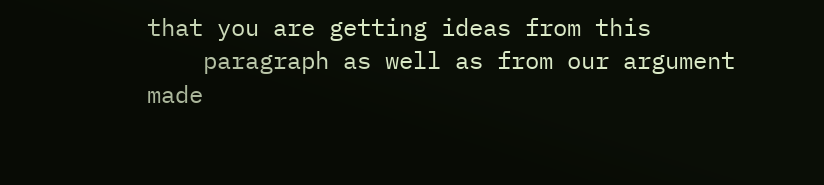that you are getting ideas from this
    paragraph as well as from our argument made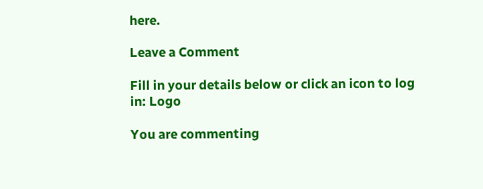here.

Leave a Comment

Fill in your details below or click an icon to log in: Logo

You are commenting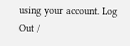using your account. Log Out /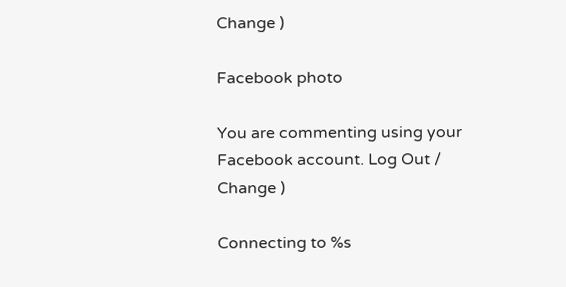Change )

Facebook photo

You are commenting using your Facebook account. Log Out /  Change )

Connecting to %s